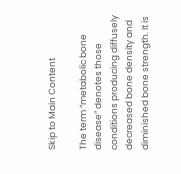Skip to Main Content

The term “metabolic bone disease” denotes those conditions producing diffusely decreased bone density and diminished bone strength. It is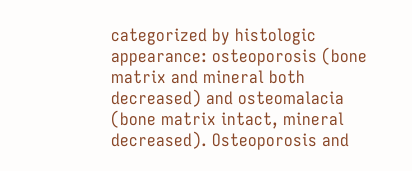categorized by histologic appearance: osteoporosis (bone matrix and mineral both decreased) and osteomalacia (bone matrix intact, mineral decreased). Osteoporosis and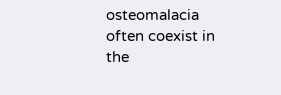osteomalacia often coexist in the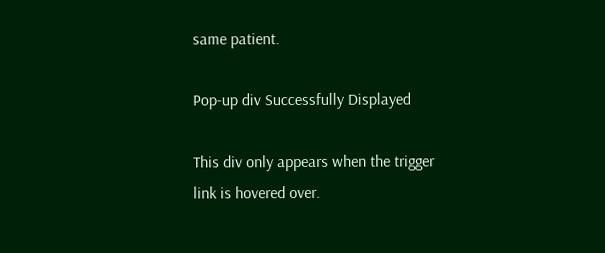same patient.

Pop-up div Successfully Displayed

This div only appears when the trigger link is hovered over.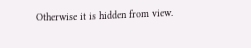Otherwise it is hidden from view.